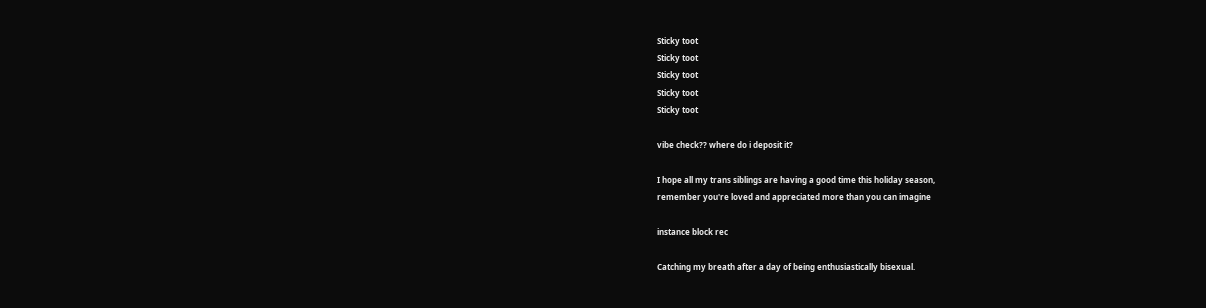Sticky toot
Sticky toot
Sticky toot
Sticky toot
Sticky toot

vibe check?? where do i deposit it?

I hope all my trans siblings are having a good time this holiday season,
remember you're loved and appreciated more than you can imagine

instance block rec

Catching my breath after a day of being enthusiastically bisexual.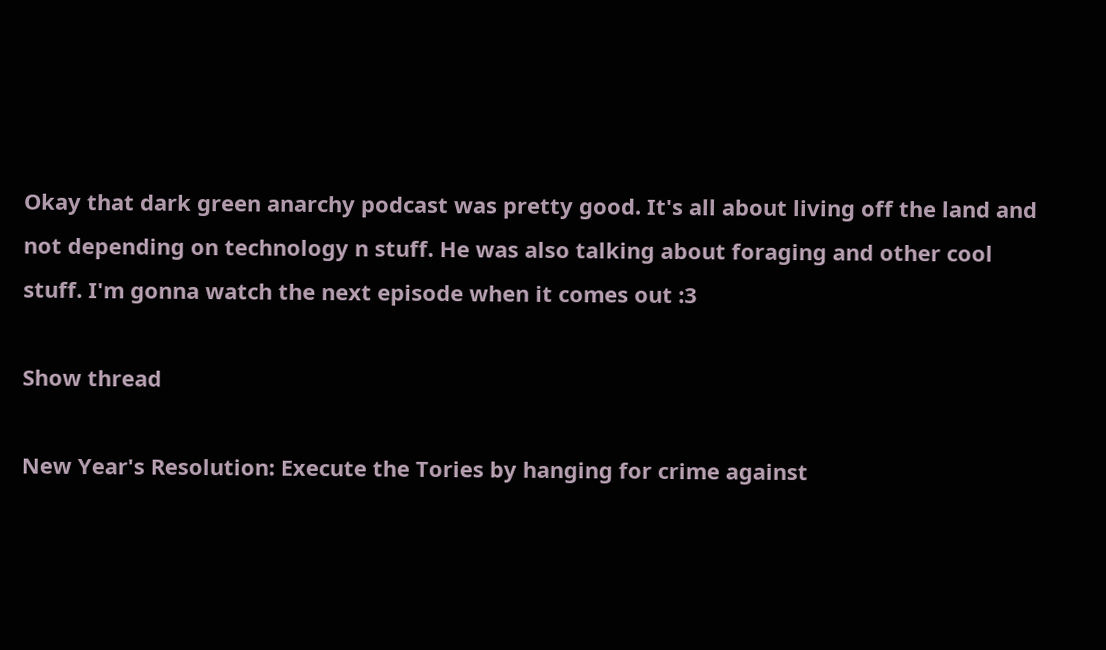Okay that dark green anarchy podcast was pretty good. It's all about living off the land and not depending on technology n stuff. He was also talking about foraging and other cool stuff. I'm gonna watch the next episode when it comes out :3

Show thread

New Year's Resolution: Execute the Tories by hanging for crime against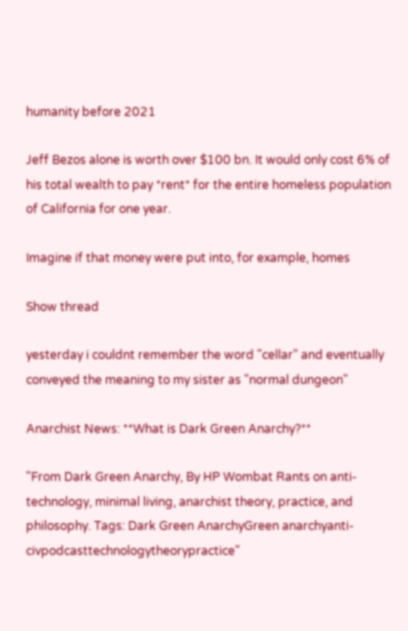humanity before 2021

Jeff Bezos alone is worth over $100 bn. It would only cost 6% of his total wealth to pay *rent* for the entire homeless population of California for one year.

Imagine if that money were put into, for example, homes

Show thread

yesterday i couldnt remember the word "cellar" and eventually conveyed the meaning to my sister as "normal dungeon"

Anarchist News: **What is Dark Green Anarchy?**

"From Dark Green Anarchy, By HP Wombat Rants on anti-technology, minimal living, anarchist theory, practice, and philosophy. Tags: Dark Green AnarchyGreen anarchyanti-civpodcasttechnologytheorypractice"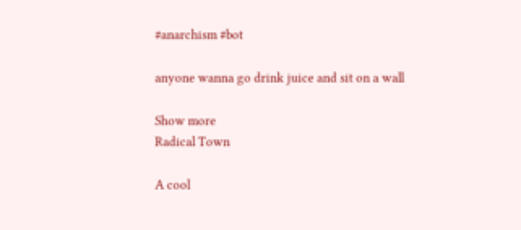#anarchism #bot

anyone wanna go drink juice and sit on a wall

Show more
Radical Town

A cool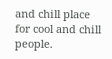and chill place for cool and chill people.